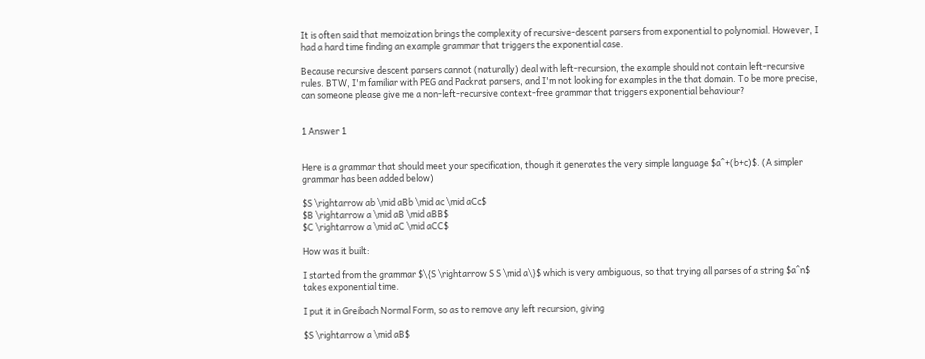It is often said that memoization brings the complexity of recursive-descent parsers from exponential to polynomial. However, I had a hard time finding an example grammar that triggers the exponential case.

Because recursive descent parsers cannot (naturally) deal with left-recursion, the example should not contain left-recursive rules. BTW, I'm familiar with PEG and Packrat parsers, and I'm not looking for examples in the that domain. To be more precise, can someone please give me a non-left-recursive context-free grammar that triggers exponential behaviour?


1 Answer 1


Here is a grammar that should meet your specification, though it generates the very simple language $a^+(b+c)$. (A simpler grammar has been added below)

$S \rightarrow ab \mid aBb \mid ac \mid aCc$
$B \rightarrow a \mid aB \mid aBB$
$C \rightarrow a \mid aC \mid aCC$

How was it built:

I started from the grammar $\{S \rightarrow S S \mid a\}$ which is very ambiguous, so that trying all parses of a string $a^n$ takes exponential time.

I put it in Greibach Normal Form, so as to remove any left recursion, giving

$S \rightarrow a \mid aB$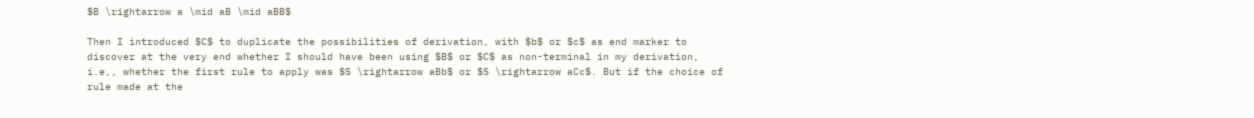$B \rightarrow a \mid aB \mid aBB$

Then I introduced $C$ to duplicate the possibilities of derivation, with $b$ or $c$ as end marker to discover at the very end whether I should have been using $B$ or $C$ as non-terminal in my derivation, i.e,, whether the first rule to apply was $S \rightarrow aBb$ or $S \rightarrow aCc$. But if the choice of rule made at the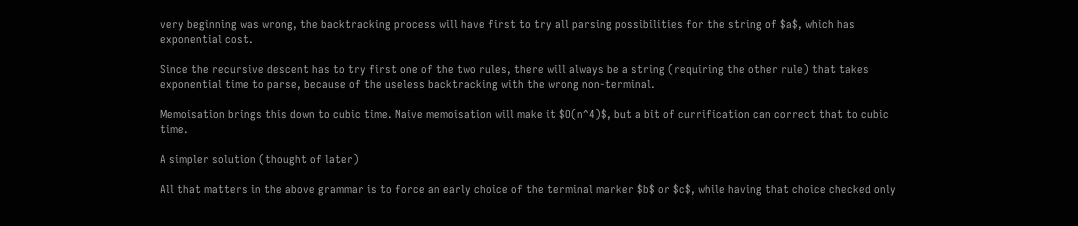very beginning was wrong, the backtracking process will have first to try all parsing possibilities for the string of $a$, which has exponential cost.

Since the recursive descent has to try first one of the two rules, there will always be a string (requiring the other rule) that takes exponential time to parse, because of the useless backtracking with the wrong non-terminal.

Memoisation brings this down to cubic time. Naive memoisation will make it $O(n^4)$, but a bit of currification can correct that to cubic time.

A simpler solution (thought of later)

All that matters in the above grammar is to force an early choice of the terminal marker $b$ or $c$, while having that choice checked only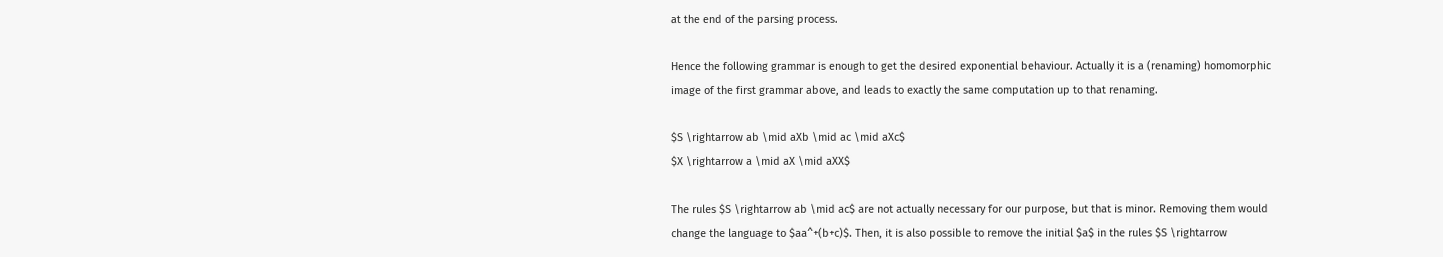at the end of the parsing process.

Hence the following grammar is enough to get the desired exponential behaviour. Actually it is a (renaming) homomorphic image of the first grammar above, and leads to exactly the same computation up to that renaming.

$S \rightarrow ab \mid aXb \mid ac \mid aXc$
$X \rightarrow a \mid aX \mid aXX$

The rules $S \rightarrow ab \mid ac$ are not actually necessary for our purpose, but that is minor. Removing them would change the language to $aa^+(b+c)$. Then, it is also possible to remove the initial $a$ in the rules $S \rightarrow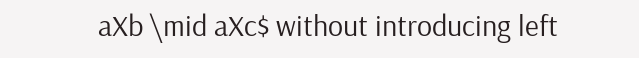aXb \mid aXc$ without introducing left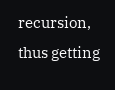recursion, thus getting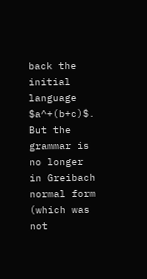back the initial language $a^+(b+c)$. But the grammar is no longer in Greibach normal form (which was not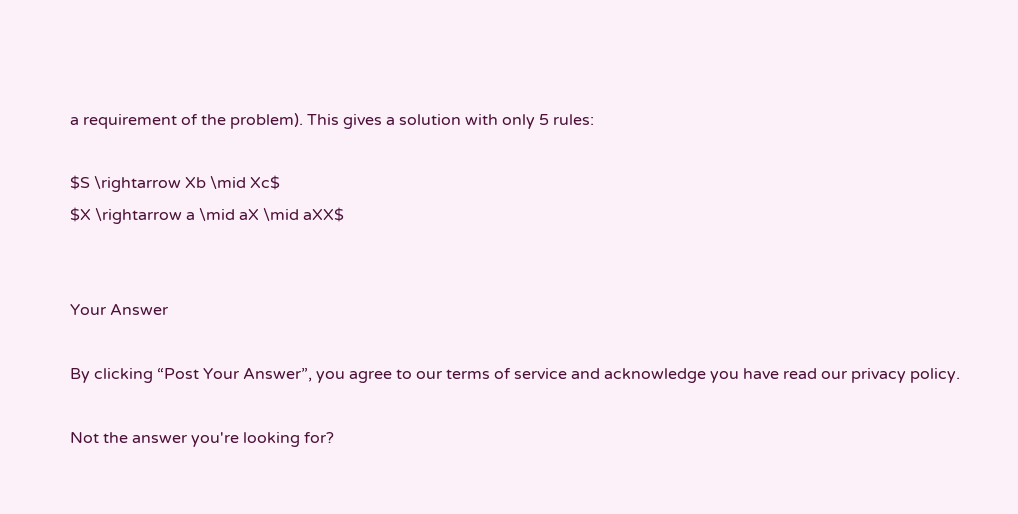a requirement of the problem). This gives a solution with only 5 rules:

$S \rightarrow Xb \mid Xc$
$X \rightarrow a \mid aX \mid aXX$


Your Answer

By clicking “Post Your Answer”, you agree to our terms of service and acknowledge you have read our privacy policy.

Not the answer you're looking for?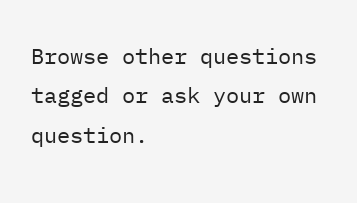Browse other questions tagged or ask your own question.